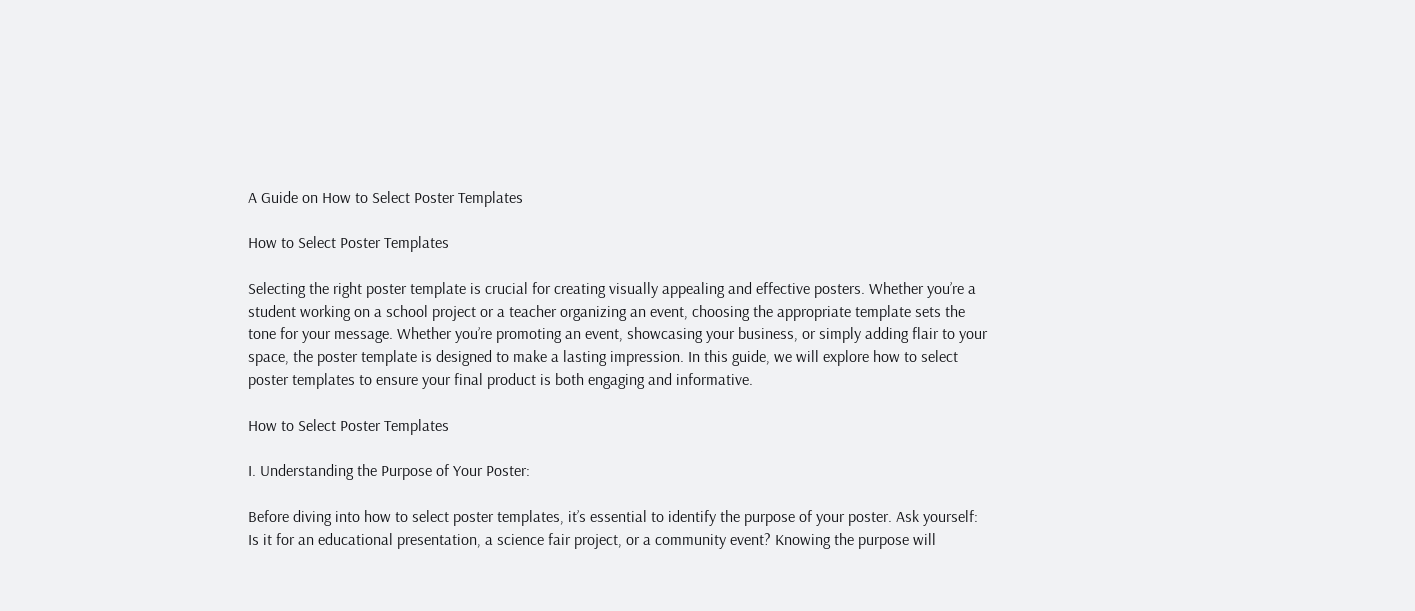A Guide on How to Select Poster Templates

How to Select Poster Templates

Selecting the right poster template is crucial for creating visually appealing and effective posters. Whether you’re a student working on a school project or a teacher organizing an event, choosing the appropriate template sets the tone for your message. Whether you’re promoting an event, showcasing your business, or simply adding flair to your space, the poster template is designed to make a lasting impression. In this guide, we will explore how to select poster templates to ensure your final product is both engaging and informative.

How to Select Poster Templates

I. Understanding the Purpose of Your Poster:

Before diving into how to select poster templates, it’s essential to identify the purpose of your poster. Ask yourself: Is it for an educational presentation, a science fair project, or a community event? Knowing the purpose will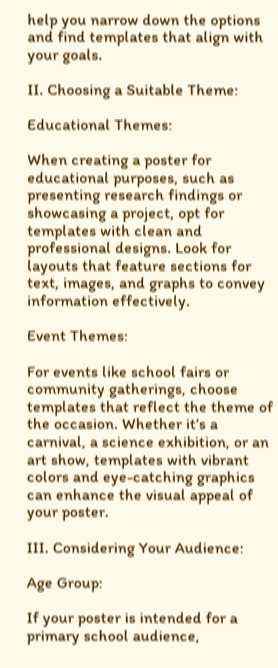help you narrow down the options and find templates that align with your goals.

II. Choosing a Suitable Theme:

Educational Themes:

When creating a poster for educational purposes, such as presenting research findings or showcasing a project, opt for templates with clean and professional designs. Look for layouts that feature sections for text, images, and graphs to convey information effectively.

Event Themes:

For events like school fairs or community gatherings, choose templates that reflect the theme of the occasion. Whether it’s a carnival, a science exhibition, or an art show, templates with vibrant colors and eye-catching graphics can enhance the visual appeal of your poster.

III. Considering Your Audience:

Age Group:

If your poster is intended for a primary school audience,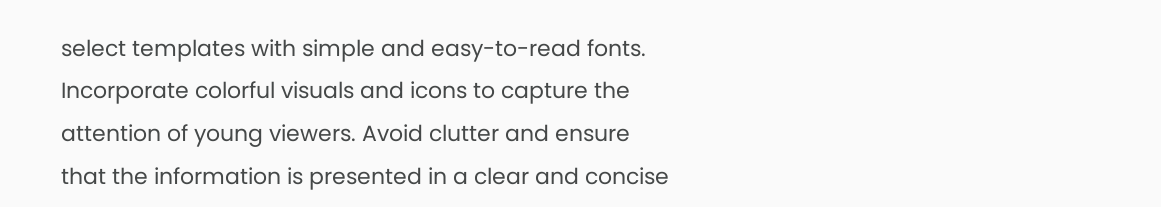select templates with simple and easy-to-read fonts. Incorporate colorful visuals and icons to capture the attention of young viewers. Avoid clutter and ensure that the information is presented in a clear and concise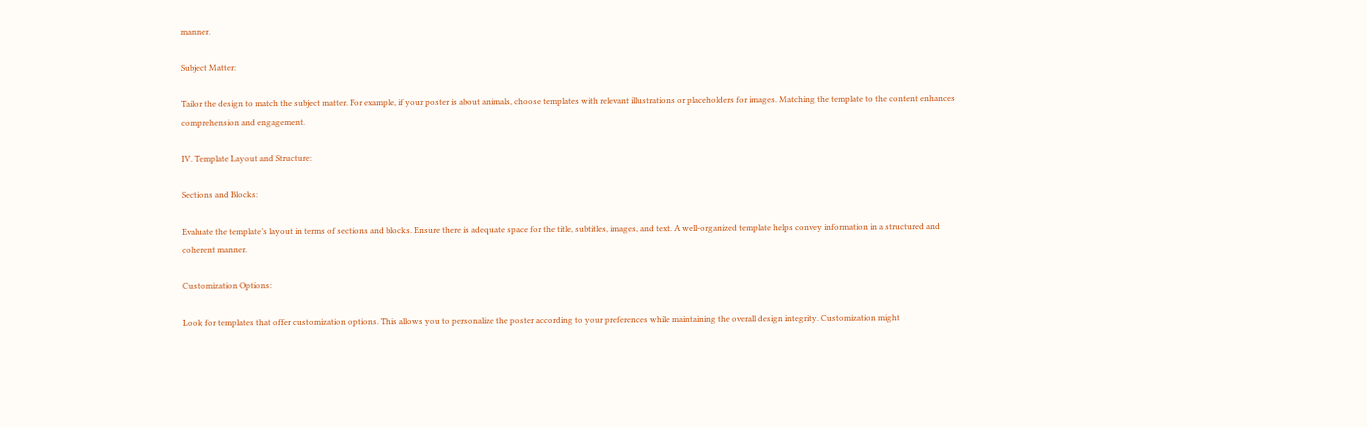manner.

Subject Matter:

Tailor the design to match the subject matter. For example, if your poster is about animals, choose templates with relevant illustrations or placeholders for images. Matching the template to the content enhances comprehension and engagement.

IV. Template Layout and Structure:

Sections and Blocks:

Evaluate the template’s layout in terms of sections and blocks. Ensure there is adequate space for the title, subtitles, images, and text. A well-organized template helps convey information in a structured and coherent manner.

Customization Options:

Look for templates that offer customization options. This allows you to personalize the poster according to your preferences while maintaining the overall design integrity. Customization might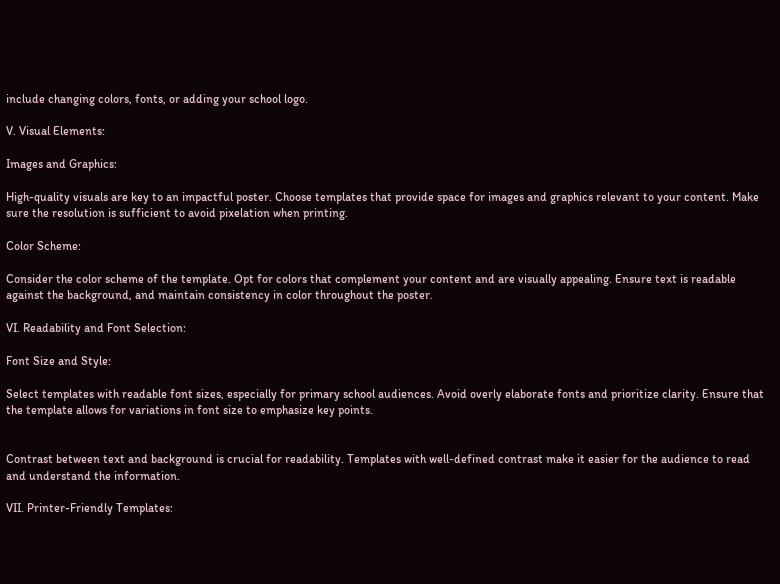include changing colors, fonts, or adding your school logo.

V. Visual Elements:

Images and Graphics:

High-quality visuals are key to an impactful poster. Choose templates that provide space for images and graphics relevant to your content. Make sure the resolution is sufficient to avoid pixelation when printing.

Color Scheme:

Consider the color scheme of the template. Opt for colors that complement your content and are visually appealing. Ensure text is readable against the background, and maintain consistency in color throughout the poster.

VI. Readability and Font Selection:

Font Size and Style:

Select templates with readable font sizes, especially for primary school audiences. Avoid overly elaborate fonts and prioritize clarity. Ensure that the template allows for variations in font size to emphasize key points.


Contrast between text and background is crucial for readability. Templates with well-defined contrast make it easier for the audience to read and understand the information.

VII. Printer-Friendly Templates: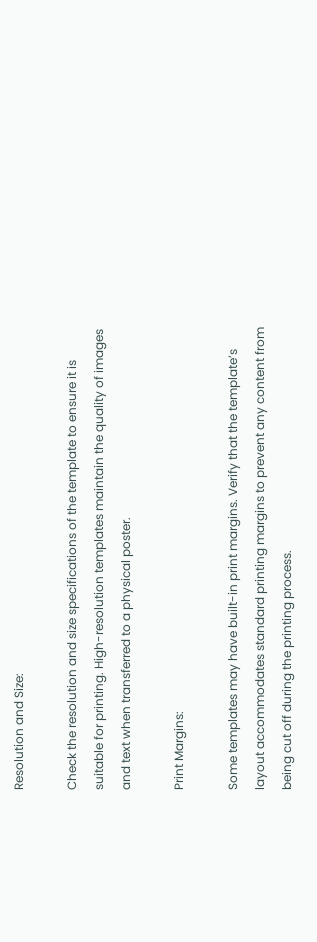Resolution and Size:

Check the resolution and size specifications of the template to ensure it is suitable for printing. High-resolution templates maintain the quality of images and text when transferred to a physical poster.

Print Margins:

Some templates may have built-in print margins. Verify that the template’s layout accommodates standard printing margins to prevent any content from being cut off during the printing process.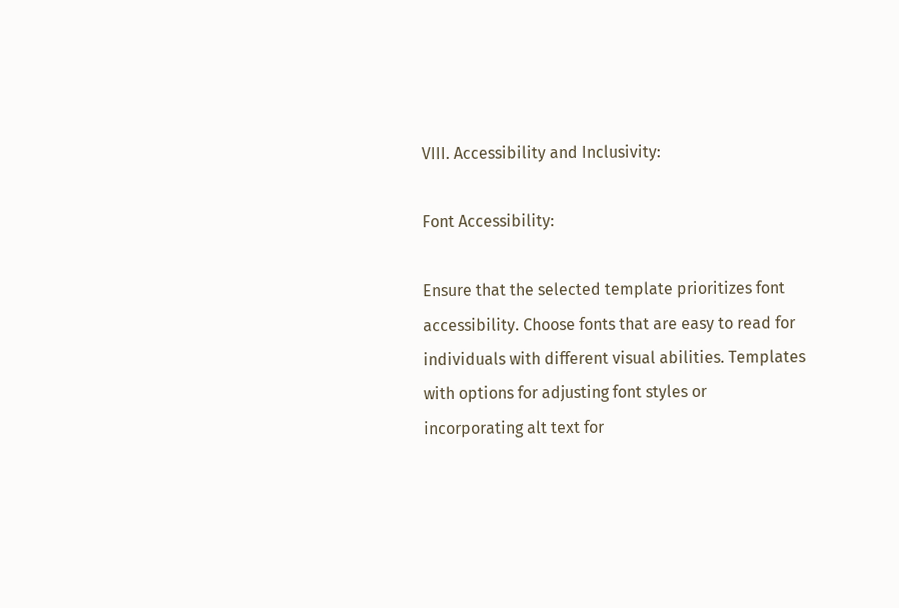VIII. Accessibility and Inclusivity:

Font Accessibility:

Ensure that the selected template prioritizes font accessibility. Choose fonts that are easy to read for individuals with different visual abilities. Templates with options for adjusting font styles or incorporating alt text for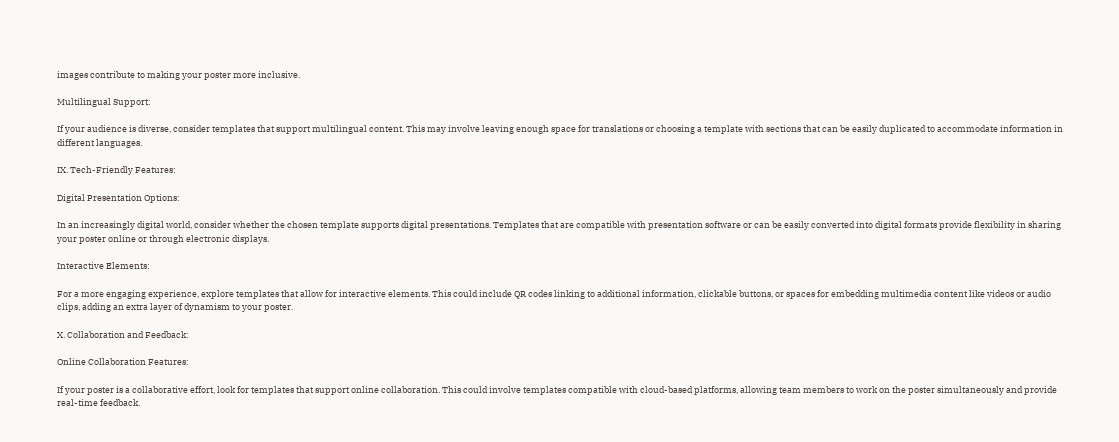images contribute to making your poster more inclusive.

Multilingual Support:

If your audience is diverse, consider templates that support multilingual content. This may involve leaving enough space for translations or choosing a template with sections that can be easily duplicated to accommodate information in different languages.

IX. Tech-Friendly Features:

Digital Presentation Options:

In an increasingly digital world, consider whether the chosen template supports digital presentations. Templates that are compatible with presentation software or can be easily converted into digital formats provide flexibility in sharing your poster online or through electronic displays.

Interactive Elements:

For a more engaging experience, explore templates that allow for interactive elements. This could include QR codes linking to additional information, clickable buttons, or spaces for embedding multimedia content like videos or audio clips, adding an extra layer of dynamism to your poster.

X. Collaboration and Feedback:

Online Collaboration Features:

If your poster is a collaborative effort, look for templates that support online collaboration. This could involve templates compatible with cloud-based platforms, allowing team members to work on the poster simultaneously and provide real-time feedback.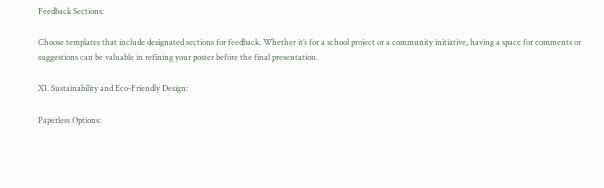Feedback Sections:

Choose templates that include designated sections for feedback. Whether it’s for a school project or a community initiative, having a space for comments or suggestions can be valuable in refining your poster before the final presentation.

XI. Sustainability and Eco-Friendly Design:

Paperless Options: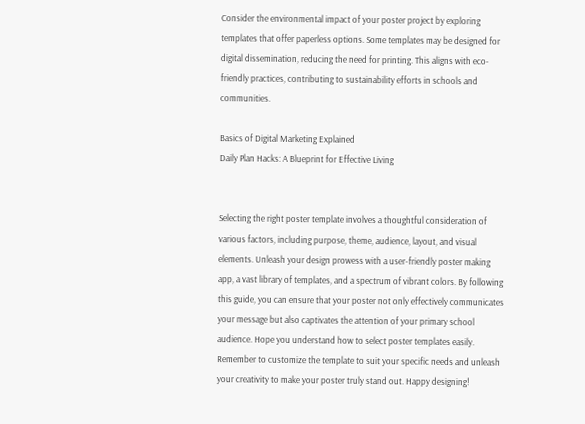Consider the environmental impact of your poster project by exploring templates that offer paperless options. Some templates may be designed for digital dissemination, reducing the need for printing. This aligns with eco-friendly practices, contributing to sustainability efforts in schools and communities.

Basics of Digital Marketing Explained
Daily Plan Hacks: A Blueprint for Effective Living


Selecting the right poster template involves a thoughtful consideration of various factors, including purpose, theme, audience, layout, and visual elements. Unleash your design prowess with a user-friendly poster making app, a vast library of templates, and a spectrum of vibrant colors. By following this guide, you can ensure that your poster not only effectively communicates your message but also captivates the attention of your primary school audience. Hope you understand how to select poster templates easily. Remember to customize the template to suit your specific needs and unleash your creativity to make your poster truly stand out. Happy designing!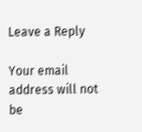Leave a Reply

Your email address will not be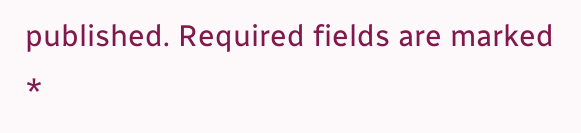published. Required fields are marked *